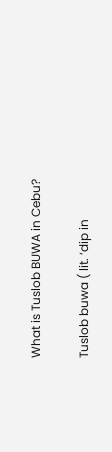What is Tuslob BUWA in Cebu?

Tuslob buwa ( lit. ‘dip in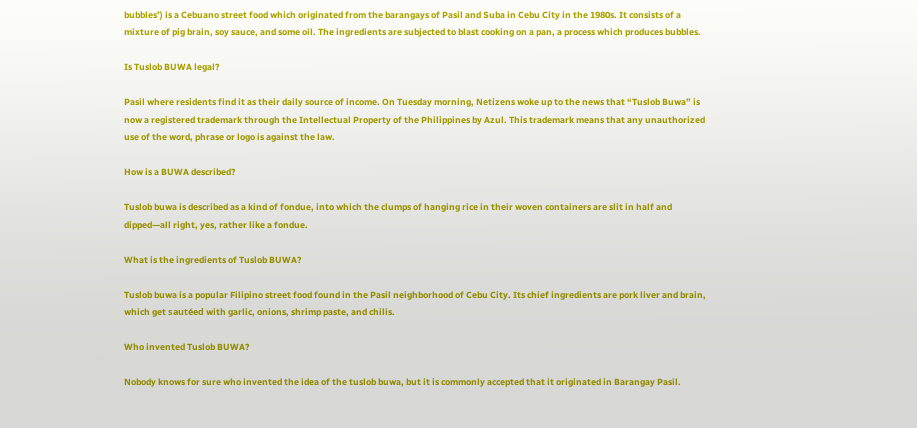bubbles’) is a Cebuano street food which originated from the barangays of Pasil and Suba in Cebu City in the 1980s. It consists of a mixture of pig brain, soy sauce, and some oil. The ingredients are subjected to blast cooking on a pan, a process which produces bubbles.

Is Tuslob BUWA legal?

Pasil where residents find it as their daily source of income. On Tuesday morning, Netizens woke up to the news that “Tuslob Buwa” is now a registered trademark through the Intellectual Property of the Philippines by Azul. This trademark means that any unauthorized use of the word, phrase or logo is against the law.

How is a BUWA described?

Tuslob buwa is described as a kind of fondue, into which the clumps of hanging rice in their woven containers are slit in half and dipped—all right, yes, rather like a fondue.

What is the ingredients of Tuslob BUWA?

Tuslob buwa is a popular Filipino street food found in the Pasil neighborhood of Cebu City. Its chief ingredients are pork liver and brain, which get sautéed with garlic, onions, shrimp paste, and chilis.

Who invented Tuslob BUWA?

Nobody knows for sure who invented the idea of the tuslob buwa, but it is commonly accepted that it originated in Barangay Pasil.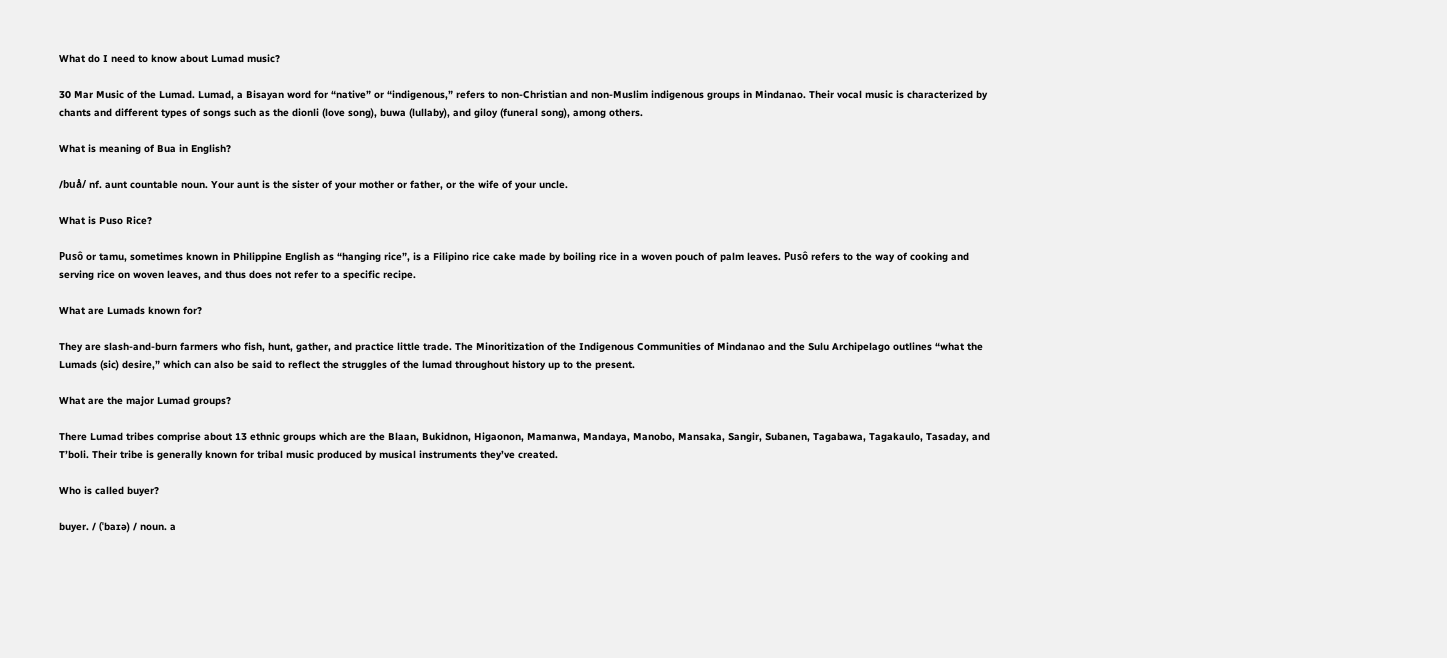What do I need to know about Lumad music?

30 Mar Music of the Lumad. Lumad, a Bisayan word for “native” or “indigenous,” refers to non-Christian and non-Muslim indigenous groups in Mindanao. Their vocal music is characterized by chants and different types of songs such as the dionli (love song), buwa (lullaby), and giloy (funeral song), among others.

What is meaning of Bua in English?

/buå/ nf. aunt countable noun. Your aunt is the sister of your mother or father, or the wife of your uncle.

What is Puso Rice?

Pusô or tamu, sometimes known in Philippine English as “hanging rice”, is a Filipino rice cake made by boiling rice in a woven pouch of palm leaves. Pusô refers to the way of cooking and serving rice on woven leaves, and thus does not refer to a specific recipe.

What are Lumads known for?

They are slash-and-burn farmers who fish, hunt, gather, and practice little trade. The Minoritization of the Indigenous Communities of Mindanao and the Sulu Archipelago outlines “what the Lumads (sic) desire,” which can also be said to reflect the struggles of the lumad throughout history up to the present.

What are the major Lumad groups?

There Lumad tribes comprise about 13 ethnic groups which are the Blaan, Bukidnon, Higaonon, Mamanwa, Mandaya, Manobo, Mansaka, Sangir, Subanen, Tagabawa, Tagakaulo, Tasaday, and T’boli. Their tribe is generally known for tribal music produced by musical instruments they’ve created.

Who is called buyer?

buyer. / (ˈbaɪə) / noun. a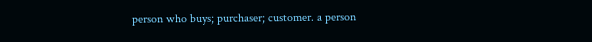person who buys; purchaser; customer. a person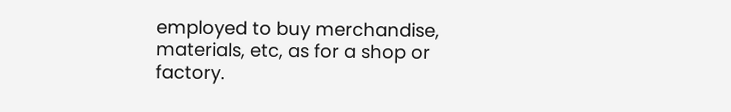employed to buy merchandise, materials, etc, as for a shop or factory.